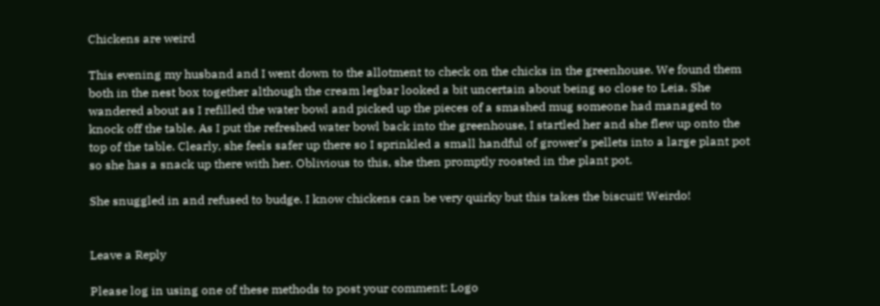Chickens are weird

This evening my husband and I went down to the allotment to check on the chicks in the greenhouse. We found them both in the nest box together although the cream legbar looked a bit uncertain about being so close to Leia. She wandered about as I refilled the water bowl and picked up the pieces of a smashed mug someone had managed to knock off the table. As I put the refreshed water bowl back into the greenhouse, I startled her and she flew up onto the top of the table. Clearly, she feels safer up there so I sprinkled a small handful of grower’s pellets into a large plant pot so she has a snack up there with her. Oblivious to this, she then promptly roosted in the plant pot.

She snuggled in and refused to budge. I know chickens can be very quirky but this takes the biscuit! Weirdo!


Leave a Reply

Please log in using one of these methods to post your comment: Logo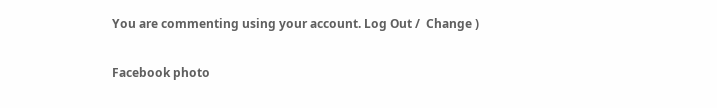You are commenting using your account. Log Out /  Change )

Facebook photo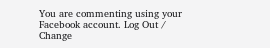You are commenting using your Facebook account. Log Out /  Change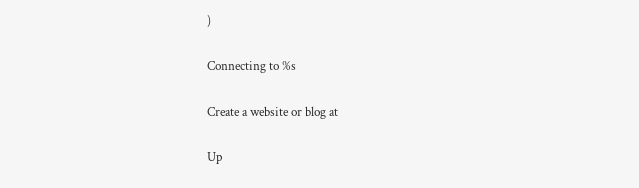)

Connecting to %s

Create a website or blog at

Up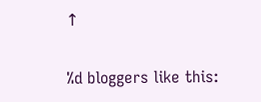↑

%d bloggers like this: